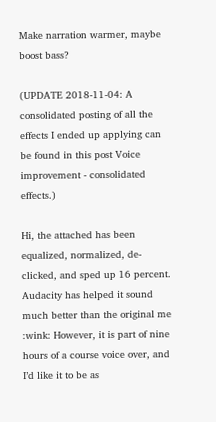Make narration warmer, maybe boost bass?

(UPDATE 2018-11-04: A consolidated posting of all the effects I ended up applying can be found in this post Voice improvement - consolidated effects.)

Hi, the attached has been equalized, normalized, de-clicked, and sped up 16 percent. Audacity has helped it sound much better than the original me :wink: However, it is part of nine hours of a course voice over, and I’d like it to be as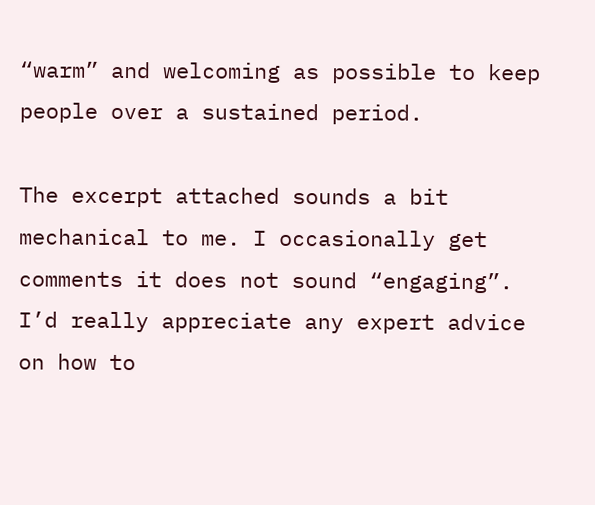“warm” and welcoming as possible to keep people over a sustained period.

The excerpt attached sounds a bit mechanical to me. I occasionally get comments it does not sound “engaging”. I’d really appreciate any expert advice on how to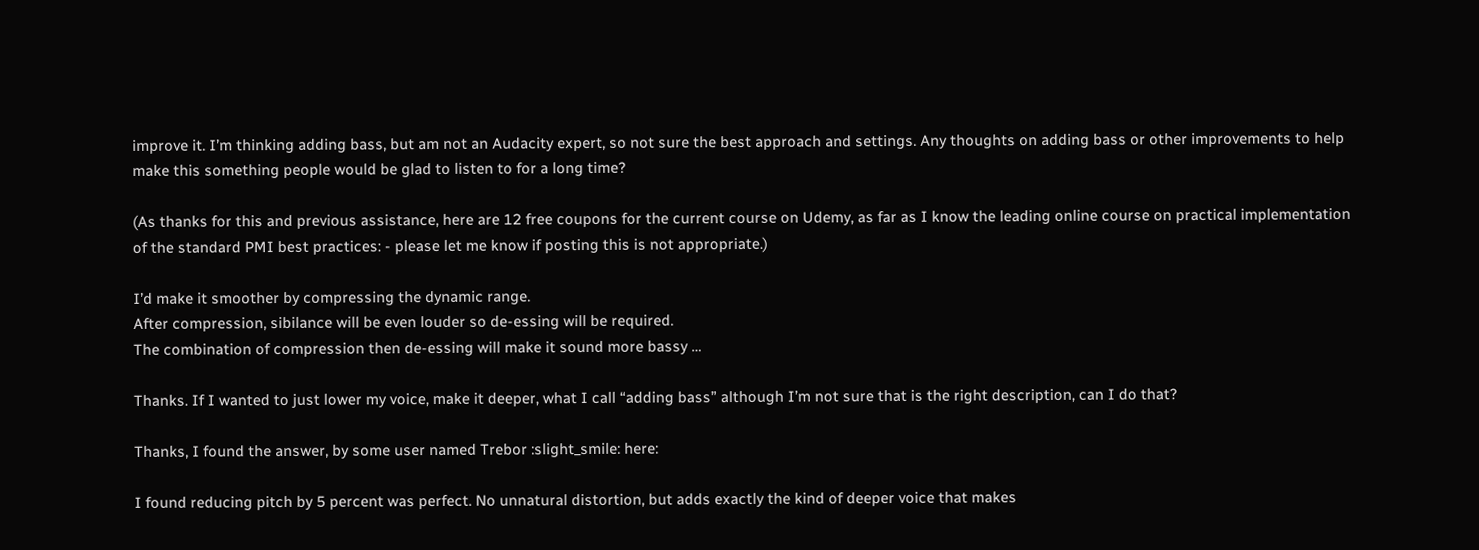improve it. I’m thinking adding bass, but am not an Audacity expert, so not sure the best approach and settings. Any thoughts on adding bass or other improvements to help make this something people would be glad to listen to for a long time?

(As thanks for this and previous assistance, here are 12 free coupons for the current course on Udemy, as far as I know the leading online course on practical implementation of the standard PMI best practices: - please let me know if posting this is not appropriate.)

I’d make it smoother by compressing the dynamic range.
After compression, sibilance will be even louder so de-essing will be required.
The combination of compression then de-essing will make it sound more bassy …

Thanks. If I wanted to just lower my voice, make it deeper, what I call “adding bass” although I’m not sure that is the right description, can I do that?

Thanks, I found the answer, by some user named Trebor :slight_smile: here:

I found reducing pitch by 5 percent was perfect. No unnatural distortion, but adds exactly the kind of deeper voice that makes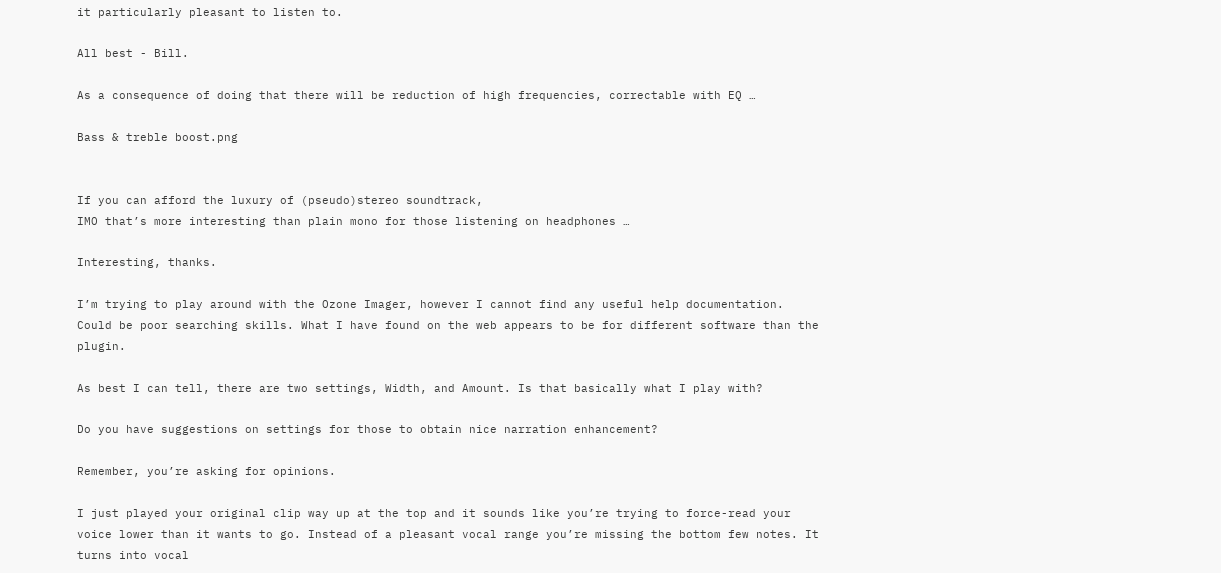it particularly pleasant to listen to.

All best - Bill.

As a consequence of doing that there will be reduction of high frequencies, correctable with EQ …

Bass & treble boost.png


If you can afford the luxury of (pseudo)stereo soundtrack,
IMO that’s more interesting than plain mono for those listening on headphones …

Interesting, thanks.

I’m trying to play around with the Ozone Imager, however I cannot find any useful help documentation. Could be poor searching skills. What I have found on the web appears to be for different software than the plugin.

As best I can tell, there are two settings, Width, and Amount. Is that basically what I play with?

Do you have suggestions on settings for those to obtain nice narration enhancement?

Remember, you’re asking for opinions.

I just played your original clip way up at the top and it sounds like you’re trying to force-read your voice lower than it wants to go. Instead of a pleasant vocal range you’re missing the bottom few notes. It turns into vocal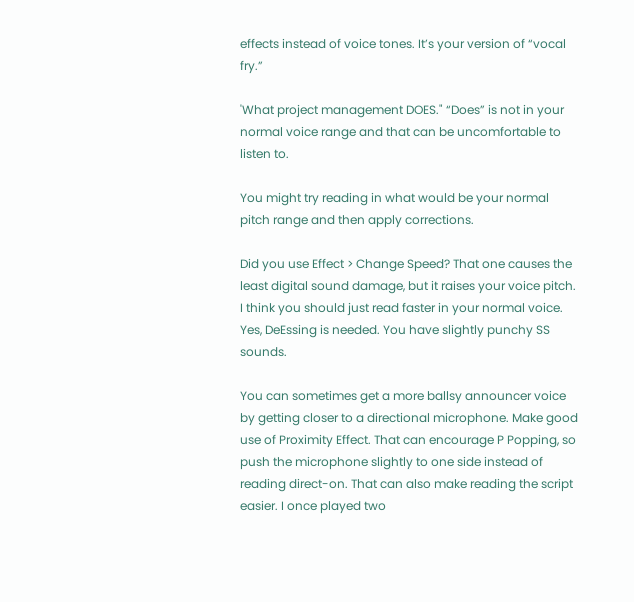effects instead of voice tones. It’s your version of “vocal fry.”

'What project management DOES." “Does” is not in your normal voice range and that can be uncomfortable to listen to.

You might try reading in what would be your normal pitch range and then apply corrections.

Did you use Effect > Change Speed? That one causes the least digital sound damage, but it raises your voice pitch. I think you should just read faster in your normal voice. Yes, DeEssing is needed. You have slightly punchy SS sounds.

You can sometimes get a more ballsy announcer voice by getting closer to a directional microphone. Make good use of Proximity Effect. That can encourage P Popping, so push the microphone slightly to one side instead of reading direct-on. That can also make reading the script easier. I once played two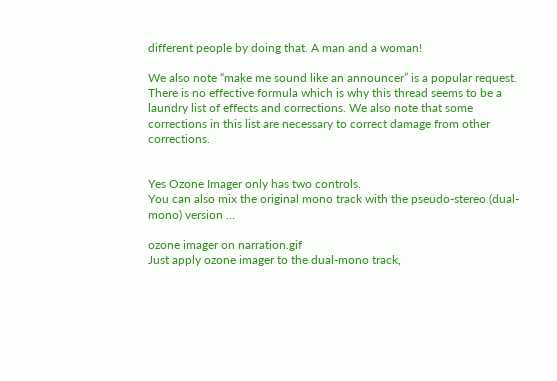different people by doing that. A man and a woman!

We also note “make me sound like an announcer” is a popular request. There is no effective formula which is why this thread seems to be a laundry list of effects and corrections. We also note that some corrections in this list are necessary to correct damage from other corrections.


Yes Ozone Imager only has two controls.
You can also mix the original mono track with the pseudo-stereo (dual-mono) version …

ozone imager on narration.gif
Just apply ozone imager to the dual-mono track,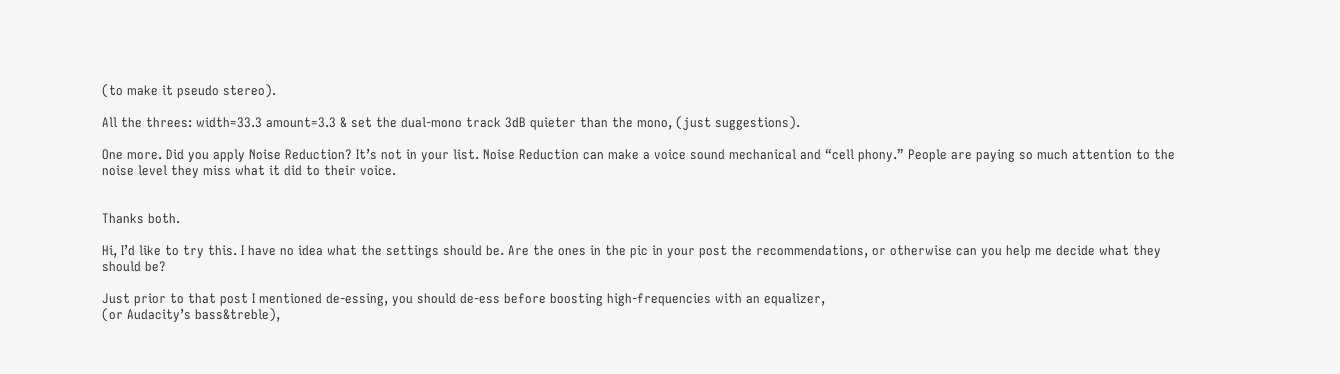(to make it pseudo stereo).

All the threes: width=33.3 amount=3.3 & set the dual-mono track 3dB quieter than the mono, (just suggestions).

One more. Did you apply Noise Reduction? It’s not in your list. Noise Reduction can make a voice sound mechanical and “cell phony.” People are paying so much attention to the noise level they miss what it did to their voice.


Thanks both.

Hi, I’d like to try this. I have no idea what the settings should be. Are the ones in the pic in your post the recommendations, or otherwise can you help me decide what they should be?

Just prior to that post I mentioned de-essing, you should de-ess before boosting high-frequencies with an equalizer,
(or Audacity’s bass&treble),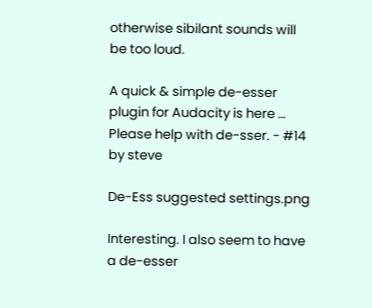otherwise sibilant sounds will be too loud.

A quick & simple de-esser plugin for Audacity is here … Please help with de-sser. - #14 by steve

De-Ess suggested settings.png

Interesting. I also seem to have a de-esser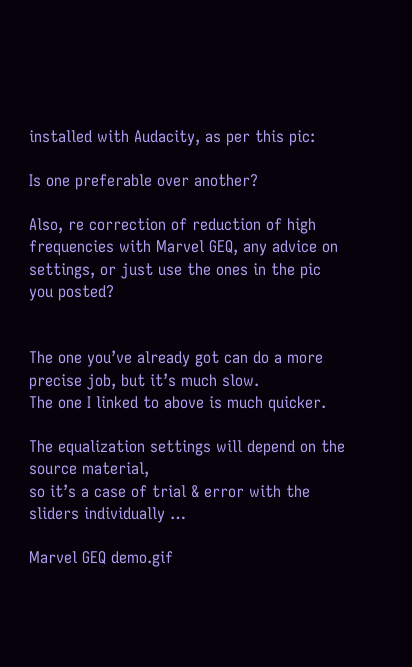installed with Audacity, as per this pic:

Is one preferable over another?

Also, re correction of reduction of high frequencies with Marvel GEQ, any advice on settings, or just use the ones in the pic you posted?


The one you’ve already got can do a more precise job, but it’s much slow.
The one I linked to above is much quicker.

The equalization settings will depend on the source material,
so it’s a case of trial & error with the sliders individually …

Marvel GEQ demo.gif